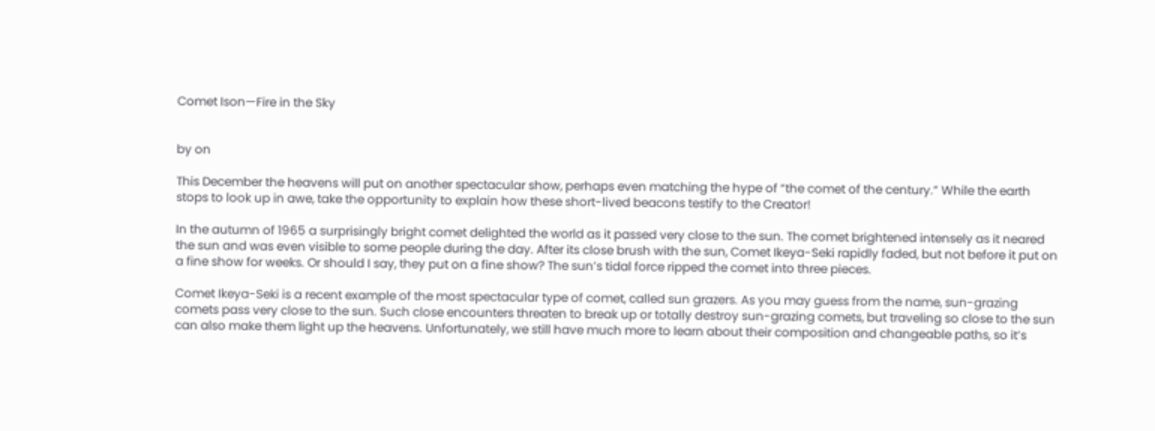Comet Ison—Fire in the Sky


by on

This December the heavens will put on another spectacular show, perhaps even matching the hype of “the comet of the century.” While the earth stops to look up in awe, take the opportunity to explain how these short-lived beacons testify to the Creator!

In the autumn of 1965 a surprisingly bright comet delighted the world as it passed very close to the sun. The comet brightened intensely as it neared the sun and was even visible to some people during the day. After its close brush with the sun, Comet Ikeya-Seki rapidly faded, but not before it put on a fine show for weeks. Or should I say, they put on a fine show? The sun’s tidal force ripped the comet into three pieces.

Comet Ikeya-Seki is a recent example of the most spectacular type of comet, called sun grazers. As you may guess from the name, sun-grazing comets pass very close to the sun. Such close encounters threaten to break up or totally destroy sun-grazing comets, but traveling so close to the sun can also make them light up the heavens. Unfortunately, we still have much more to learn about their composition and changeable paths, so it’s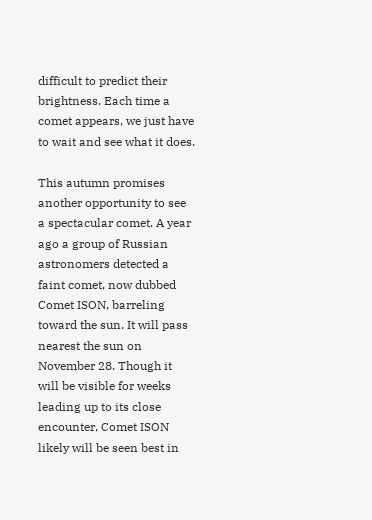difficult to predict their brightness. Each time a comet appears, we just have to wait and see what it does.

This autumn promises another opportunity to see a spectacular comet. A year ago a group of Russian astronomers detected a faint comet, now dubbed Comet ISON, barreling toward the sun. It will pass nearest the sun on November 28. Though it will be visible for weeks leading up to its close encounter, Comet ISON likely will be seen best in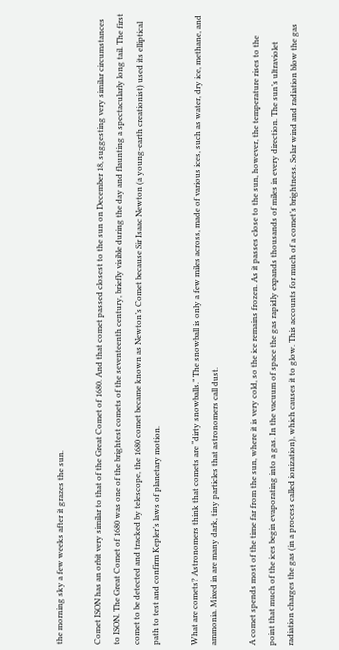the morning sky a few weeks after it grazes the sun.

Comet ISON has an orbit very similar to that of the Great Comet of 1680. And that comet passed closest to the sun on December 18, suggesting very similar circumstances to ISON. The Great Comet of 1680 was one of the brightest comets of the seventeenth century, briefly visible during the day and flaunting a spectacularly long tail. The first comet to be detected and tracked by telescope, the 1680 comet became known as Newton’s Comet because Sir Isaac Newton (a young-earth creationist) used its elliptical path to test and confirm Kepler’s laws of planetary motion.

What are comets? Astronomers think that comets are “dirty snowballs.” The snowball is only a few miles across, made of various ices, such as water, dry ice, methane, and ammonia. Mixed in are many dark, tiny particles that astronomers call dust.

A comet spends most of the time far from the sun, where it is very cold, so the ice remains frozen. As it passes close to the sun, however, the temperature rises to the point that much of the ices begin evaporating into a gas. In the vacuum of space the gas rapidly expands thousands of miles in every direction. The sun’s ultraviolet radiation charges the gas (in a process called ionization), which causes it to glow. This accounts for much of a comet’s brightness. Solar wind and radiation blow the gas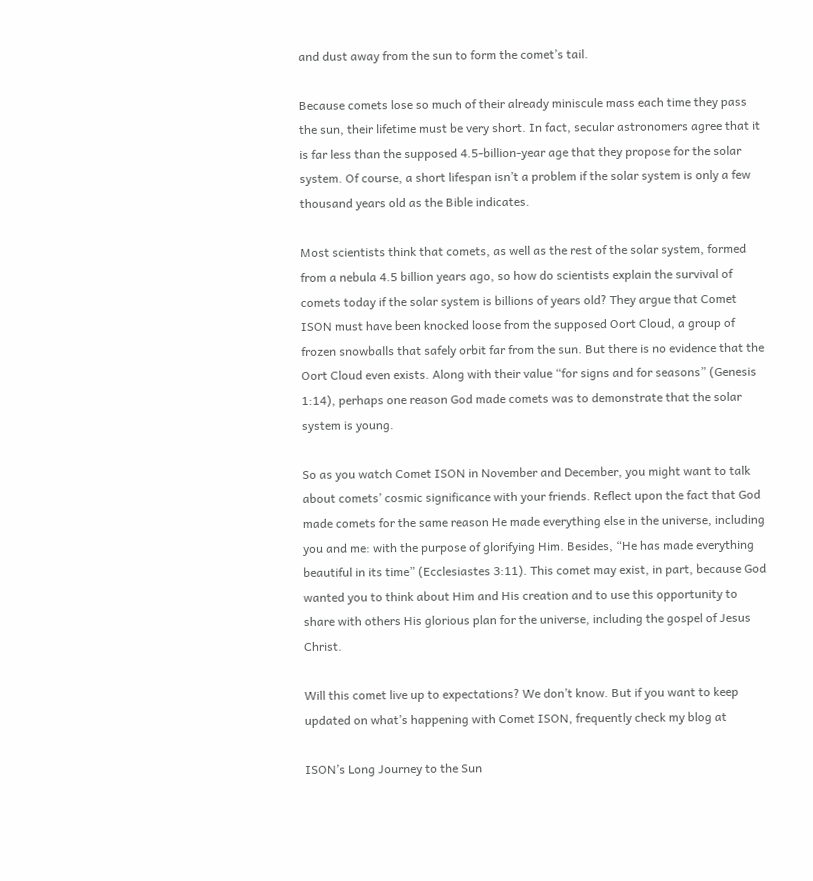and dust away from the sun to form the comet’s tail.

Because comets lose so much of their already miniscule mass each time they pass the sun, their lifetime must be very short. In fact, secular astronomers agree that it is far less than the supposed 4.5-billion-year age that they propose for the solar system. Of course, a short lifespan isn’t a problem if the solar system is only a few thousand years old as the Bible indicates.

Most scientists think that comets, as well as the rest of the solar system, formed from a nebula 4.5 billion years ago, so how do scientists explain the survival of comets today if the solar system is billions of years old? They argue that Comet ISON must have been knocked loose from the supposed Oort Cloud, a group of frozen snowballs that safely orbit far from the sun. But there is no evidence that the Oort Cloud even exists. Along with their value “for signs and for seasons” (Genesis 1:14), perhaps one reason God made comets was to demonstrate that the solar system is young.

So as you watch Comet ISON in November and December, you might want to talk about comets’ cosmic significance with your friends. Reflect upon the fact that God made comets for the same reason He made everything else in the universe, including you and me: with the purpose of glorifying Him. Besides, “He has made everything beautiful in its time” (Ecclesiastes 3:11). This comet may exist, in part, because God wanted you to think about Him and His creation and to use this opportunity to share with others His glorious plan for the universe, including the gospel of Jesus Christ.

Will this comet live up to expectations? We don’t know. But if you want to keep updated on what’s happening with Comet ISON, frequently check my blog at

ISON’s Long Journey to the Sun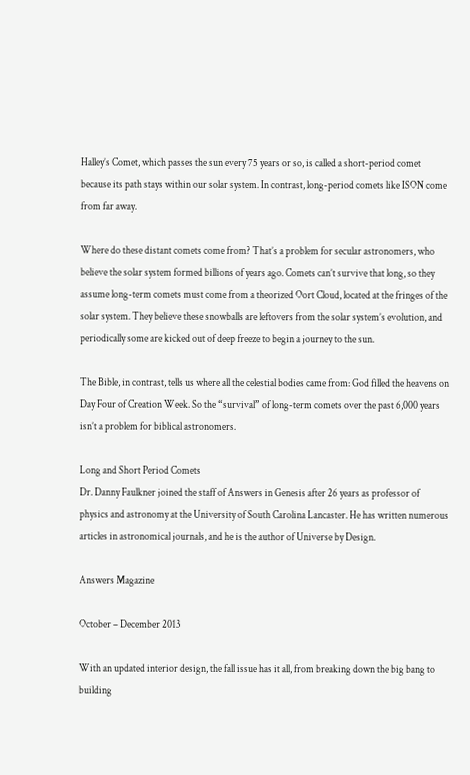Halley’s Comet, which passes the sun every 75 years or so, is called a short-period comet because its path stays within our solar system. In contrast, long-period comets like ISON come from far away.

Where do these distant comets come from? That’s a problem for secular astronomers, who believe the solar system formed billions of years ago. Comets can’t survive that long, so they assume long-term comets must come from a theorized Oort Cloud, located at the fringes of the solar system. They believe these snowballs are leftovers from the solar system’s evolution, and periodically some are kicked out of deep freeze to begin a journey to the sun.

The Bible, in contrast, tells us where all the celestial bodies came from: God filled the heavens on Day Four of Creation Week. So the “survival” of long-term comets over the past 6,000 years isn’t a problem for biblical astronomers.

Long and Short Period Comets
Dr. Danny Faulkner joined the staff of Answers in Genesis after 26 years as professor of physics and astronomy at the University of South Carolina Lancaster. He has written numerous articles in astronomical journals, and he is the author of Universe by Design.

Answers Magazine

October – December 2013

With an updated interior design, the fall issue has it all, from breaking down the big bang to building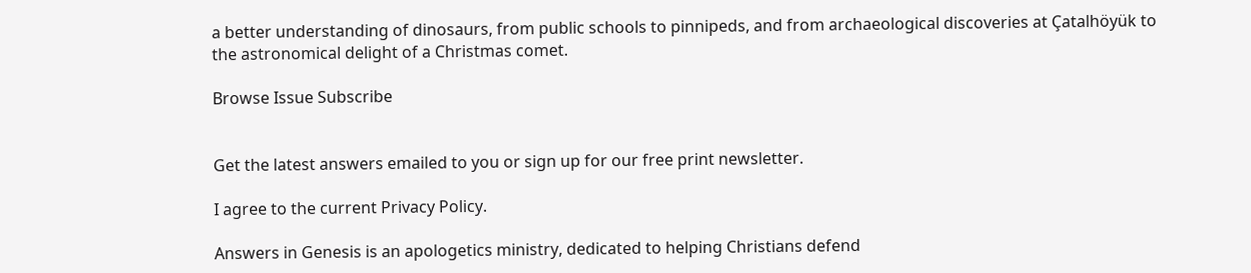a better understanding of dinosaurs, from public schools to pinnipeds, and from archaeological discoveries at Çatalhöyük to the astronomical delight of a Christmas comet.

Browse Issue Subscribe


Get the latest answers emailed to you or sign up for our free print newsletter.

I agree to the current Privacy Policy.

Answers in Genesis is an apologetics ministry, dedicated to helping Christians defend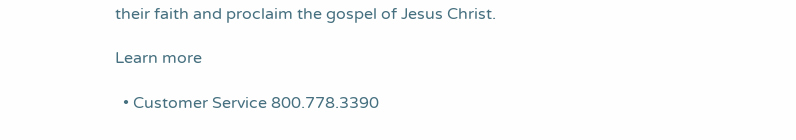their faith and proclaim the gospel of Jesus Christ.

Learn more

  • Customer Service 800.778.3390